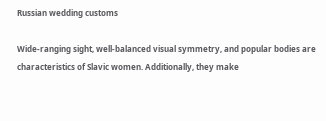Russian wedding customs

Wide-ranging sight, well-balanced visual symmetry, and popular bodies are characteristics of Slavic women. Additionally, they make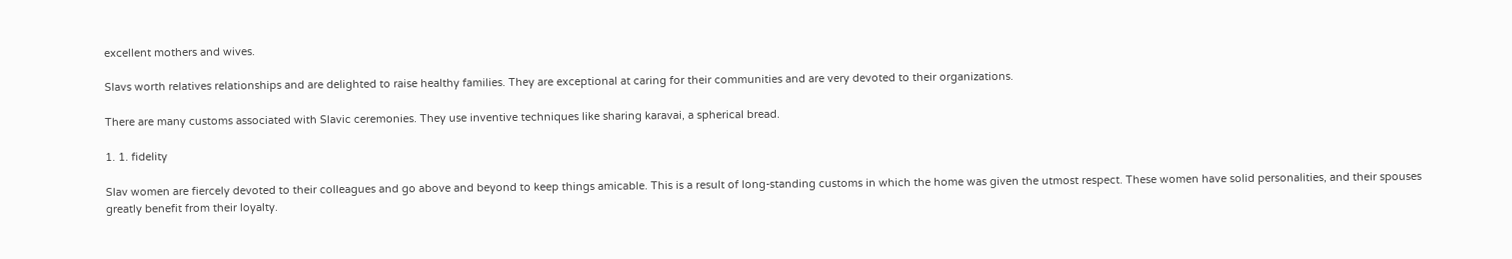excellent mothers and wives.

Slavs worth relatives relationships and are delighted to raise healthy families. They are exceptional at caring for their communities and are very devoted to their organizations.

There are many customs associated with Slavic ceremonies. They use inventive techniques like sharing karavai, a spherical bread.

1. 1. fidelity

Slav women are fiercely devoted to their colleagues and go above and beyond to keep things amicable. This is a result of long-standing customs in which the home was given the utmost respect. These women have solid personalities, and their spouses greatly benefit from their loyalty.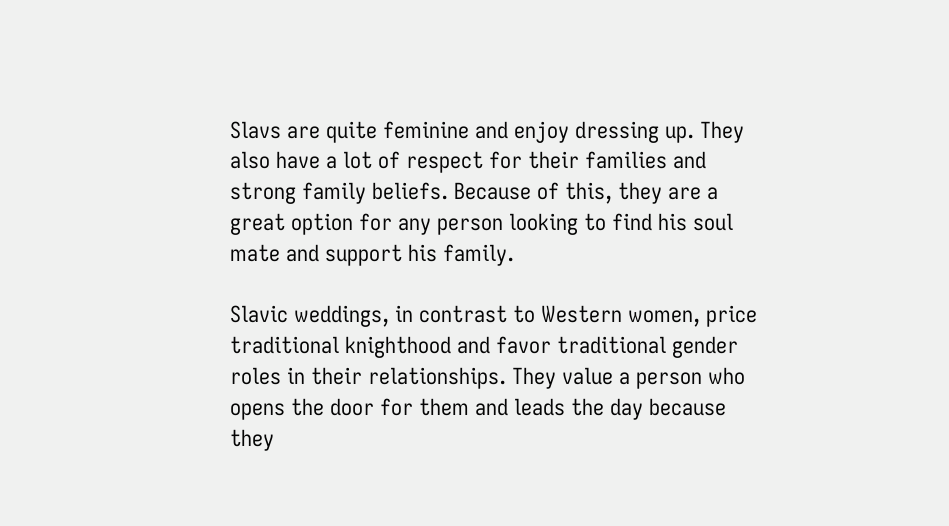Slavs are quite feminine and enjoy dressing up. They also have a lot of respect for their families and strong family beliefs. Because of this, they are a great option for any person looking to find his soul mate and support his family.

Slavic weddings, in contrast to Western women, price traditional knighthood and favor traditional gender roles in their relationships. They value a person who opens the door for them and leads the day because they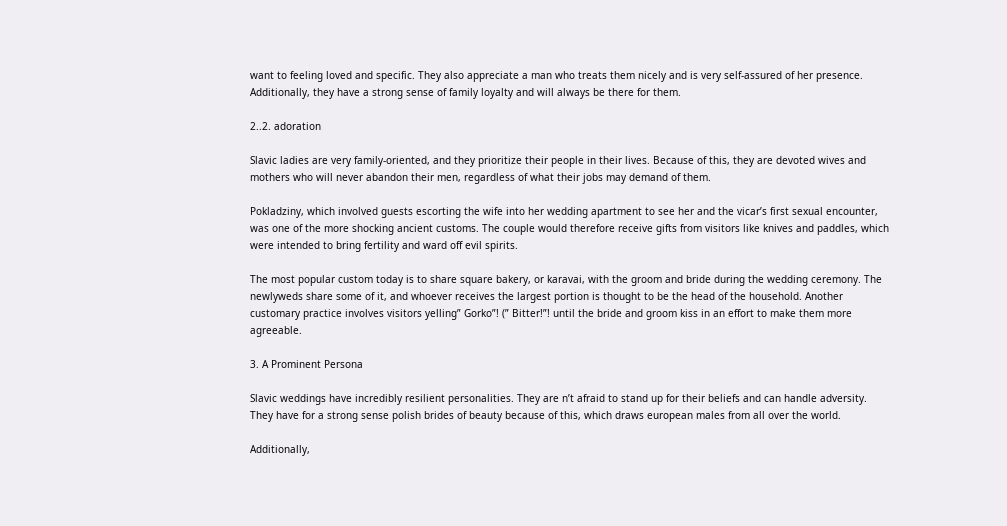want to feeling loved and specific. They also appreciate a man who treats them nicely and is very self-assured of her presence. Additionally, they have a strong sense of family loyalty and will always be there for them.

2..2. adoration

Slavic ladies are very family-oriented, and they prioritize their people in their lives. Because of this, they are devoted wives and mothers who will never abandon their men, regardless of what their jobs may demand of them.

Pokladziny, which involved guests escorting the wife into her wedding apartment to see her and the vicar’s first sexual encounter, was one of the more shocking ancient customs. The couple would therefore receive gifts from visitors like knives and paddles, which were intended to bring fertility and ward off evil spirits.

The most popular custom today is to share square bakery, or karavai, with the groom and bride during the wedding ceremony. The newlyweds share some of it, and whoever receives the largest portion is thought to be the head of the household. Another customary practice involves visitors yelling” Gorko”! (” Bitter!”! until the bride and groom kiss in an effort to make them more agreeable.

3. A Prominent Persona

Slavic weddings have incredibly resilient personalities. They are n’t afraid to stand up for their beliefs and can handle adversity. They have for a strong sense polish brides of beauty because of this, which draws european males from all over the world.

Additionally,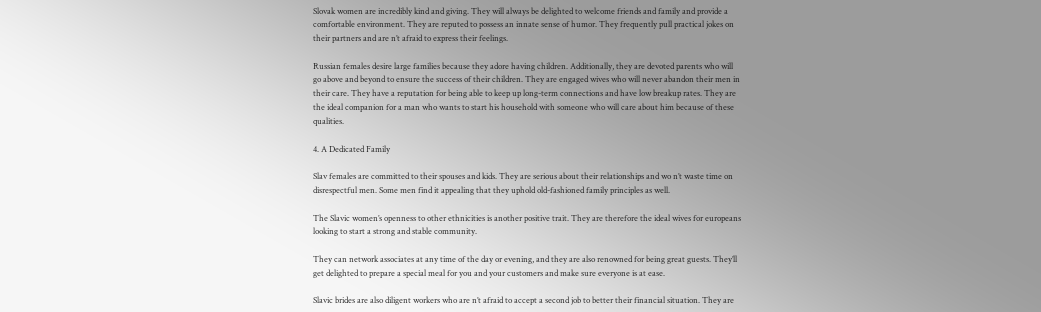Slovak women are incredibly kind and giving. They will always be delighted to welcome friends and family and provide a comfortable environment. They are reputed to possess an innate sense of humor. They frequently pull practical jokes on their partners and are n’t afraid to express their feelings.

Russian females desire large families because they adore having children. Additionally, they are devoted parents who will go above and beyond to ensure the success of their children. They are engaged wives who will never abandon their men in their care. They have a reputation for being able to keep up long-term connections and have low breakup rates. They are the ideal companion for a man who wants to start his household with someone who will care about him because of these qualities.

4. A Dedicated Family

Slav females are committed to their spouses and kids. They are serious about their relationships and wo n’t waste time on disrespectful men. Some men find it appealing that they uphold old-fashioned family principles as well.

The Slavic women’s openness to other ethnicities is another positive trait. They are therefore the ideal wives for europeans looking to start a strong and stable community.

They can network associates at any time of the day or evening, and they are also renowned for being great guests. They’ll get delighted to prepare a special meal for you and your customers and make sure everyone is at ease.

Slavic brides are also diligent workers who are n’t afraid to accept a second job to better their financial situation. They are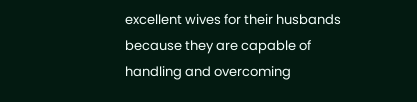excellent wives for their husbands because they are capable of handling and overcoming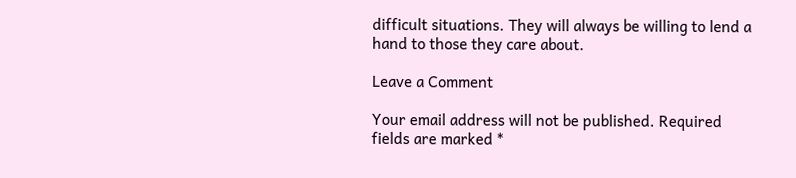difficult situations. They will always be willing to lend a hand to those they care about.

Leave a Comment

Your email address will not be published. Required fields are marked *